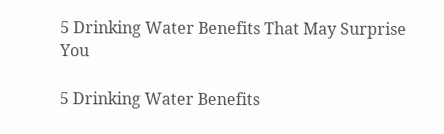5 Drinking Water Benefits That May Surprise You

5 Drinking Water Benefits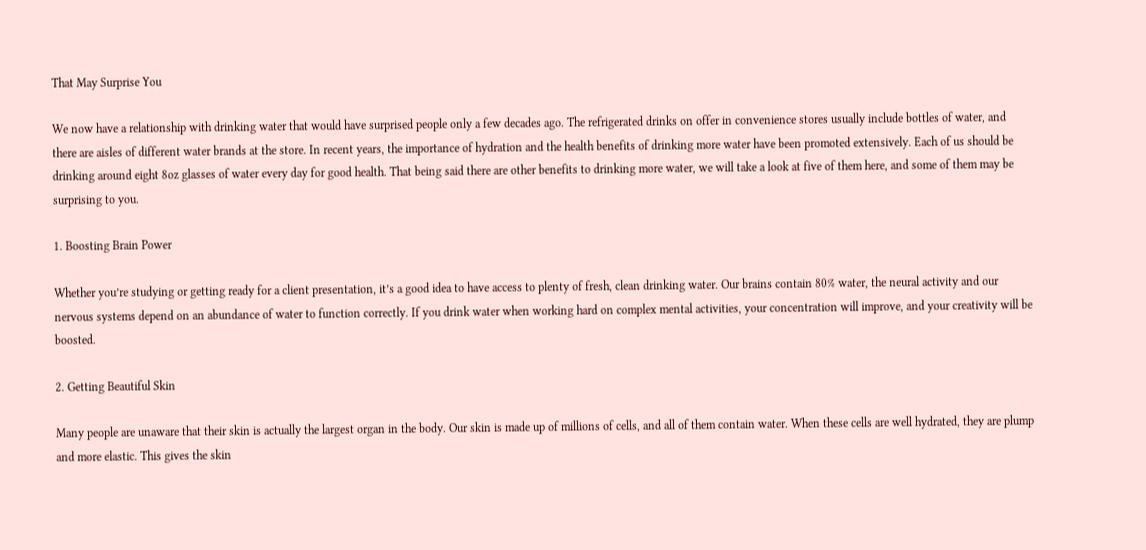That May Surprise You

We now have a relationship with drinking water that would have surprised people only a few decades ago. The refrigerated drinks on offer in convenience stores usually include bottles of water, and there are aisles of different water brands at the store. In recent years, the importance of hydration and the health benefits of drinking more water have been promoted extensively. Each of us should be drinking around eight 8oz glasses of water every day for good health. That being said there are other benefits to drinking more water, we will take a look at five of them here, and some of them may be surprising to you.

1. Boosting Brain Power

Whether you’re studying or getting ready for a client presentation, it’s a good idea to have access to plenty of fresh, clean drinking water. Our brains contain 80% water, the neural activity and our nervous systems depend on an abundance of water to function correctly. If you drink water when working hard on complex mental activities, your concentration will improve, and your creativity will be boosted.

2. Getting Beautiful Skin

Many people are unaware that their skin is actually the largest organ in the body. Our skin is made up of millions of cells, and all of them contain water. When these cells are well hydrated, they are plump and more elastic. This gives the skin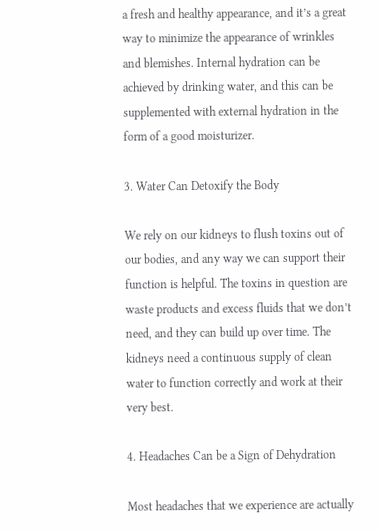a fresh and healthy appearance, and it’s a great way to minimize the appearance of wrinkles and blemishes. Internal hydration can be achieved by drinking water, and this can be supplemented with external hydration in the form of a good moisturizer.

3. Water Can Detoxify the Body

We rely on our kidneys to flush toxins out of our bodies, and any way we can support their function is helpful. The toxins in question are waste products and excess fluids that we don’t need, and they can build up over time. The kidneys need a continuous supply of clean water to function correctly and work at their very best.

4. Headaches Can be a Sign of Dehydration

Most headaches that we experience are actually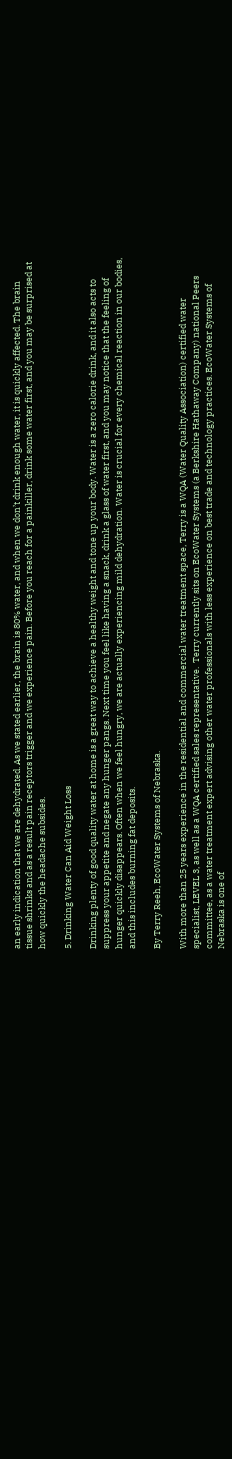an early indication that we are dehydrated. As we stated earlier, the brain is 80% water, and when we don’t drink enough water, it is quickly affected. The brain tissue shrinks and as a result pain receptors trigger and we experience pain. Before you reach for a painkiller, drink some water first, and you may be surprised at how quickly the headache subsides.

5. Drinking Water Can Aid Weight Loss

Drinking plenty of good quality water at home is a great way to achieve a healthy weight and tone up your body. Water is a zero calorie drink, and it also acts to suppress your appetite and negate any hunger pangs. Next time you feel like having a snack, drink a glass of water first, and you may notice that the feeling of hunger quickly disappears. Often when we feel hungry, we are actually experiencing mild dehydration. Water is crucial for every chemical reaction in our bodies, and this includes burning fat deposits.

By Terry Reeh, EcoWater Systems of Nebraska.

With more than 25 years experience in the residential and commercial water treatment space, Terry is a WQA (Water Quality Association) certified water specialist, LEVEL 3, as well as a WQA certified sales representative.  Terry currently sits on EcoWater Systems (a Berkshire Hathaway Company) national Peers committee, as a water treatment expert advising other water professionals with less experience on best trade and technology practices. EcoWater Systems of Nebraska is one of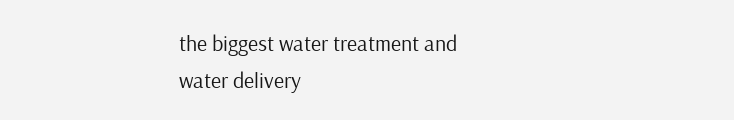the biggest water treatment and water delivery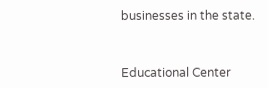businesses in the state.



Educational Center